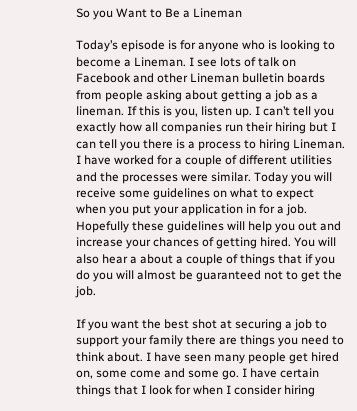So you Want to Be a Lineman

Today’s episode is for anyone who is looking to become a Lineman. I see lots of talk on Facebook and other Lineman bulletin boards from people asking about getting a job as a lineman. If this is you, listen up. I can’t tell you exactly how all companies run their hiring but I can tell you there is a process to hiring Lineman. I have worked for a couple of different utilities and the processes were similar. Today you will receive some guidelines on what to expect when you put your application in for a job. Hopefully these guidelines will help you out and increase your chances of getting hired. You will also hear a about a couple of things that if you do you will almost be guaranteed not to get the job.

If you want the best shot at securing a job to support your family there are things you need to think about. I have seen many people get hired on, some come and some go. I have certain things that I look for when I consider hiring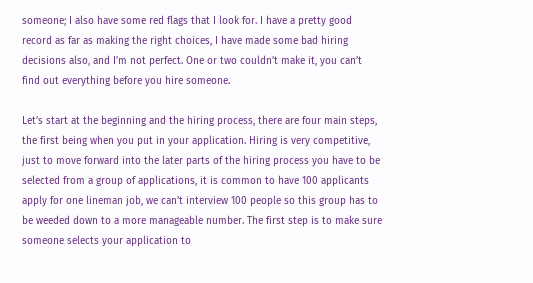someone; I also have some red flags that I look for. I have a pretty good record as far as making the right choices, I have made some bad hiring decisions also, and I’m not perfect. One or two couldn’t make it, you can’t find out everything before you hire someone.

Let’s start at the beginning and the hiring process, there are four main steps, the first being when you put in your application. Hiring is very competitive, just to move forward into the later parts of the hiring process you have to be selected from a group of applications, it is common to have 100 applicants apply for one lineman job, we can’t interview 100 people so this group has to be weeded down to a more manageable number. The first step is to make sure someone selects your application to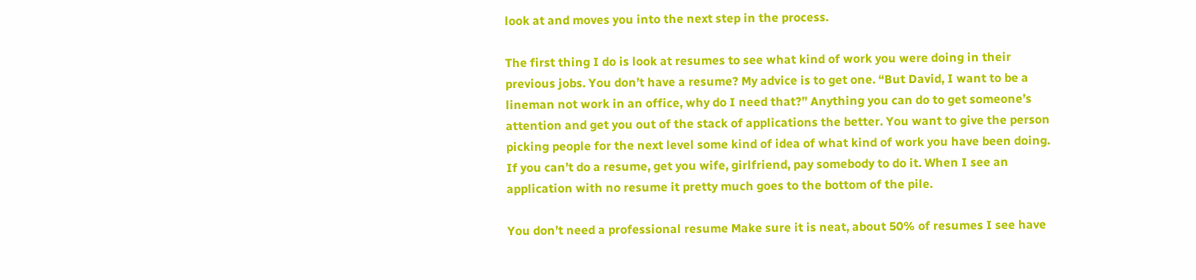look at and moves you into the next step in the process.

The first thing I do is look at resumes to see what kind of work you were doing in their previous jobs. You don’t have a resume? My advice is to get one. “But David, I want to be a lineman not work in an office, why do I need that?” Anything you can do to get someone’s attention and get you out of the stack of applications the better. You want to give the person picking people for the next level some kind of idea of what kind of work you have been doing. If you can’t do a resume, get you wife, girlfriend, pay somebody to do it. When I see an application with no resume it pretty much goes to the bottom of the pile.

You don’t need a professional resume Make sure it is neat, about 50% of resumes I see have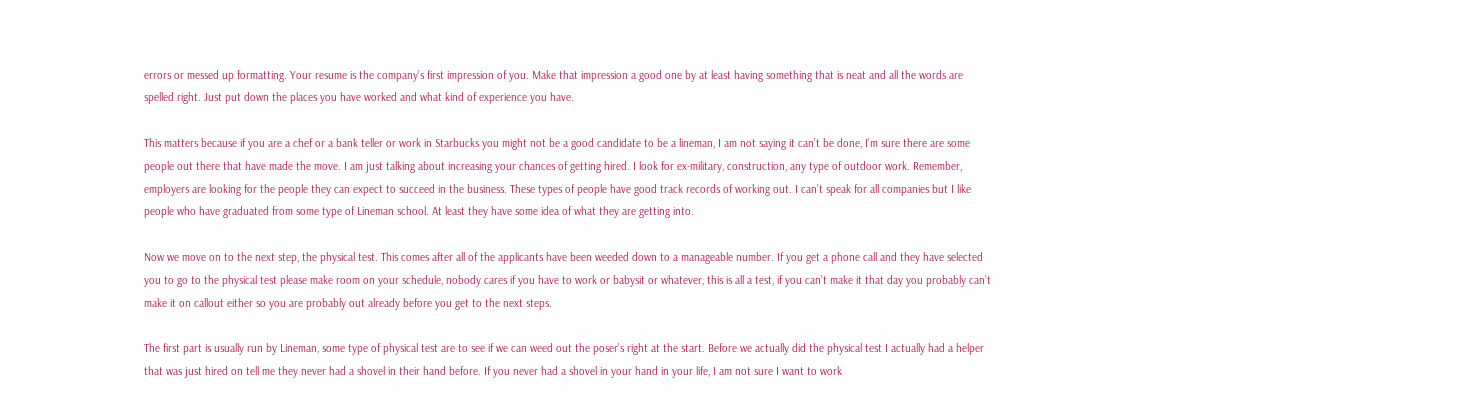errors or messed up formatting. Your resume is the company’s first impression of you. Make that impression a good one by at least having something that is neat and all the words are spelled right. Just put down the places you have worked and what kind of experience you have.

This matters because if you are a chef or a bank teller or work in Starbucks you might not be a good candidate to be a lineman, I am not saying it can’t be done, I’m sure there are some people out there that have made the move. I am just talking about increasing your chances of getting hired. I look for ex-military, construction, any type of outdoor work. Remember, employers are looking for the people they can expect to succeed in the business. These types of people have good track records of working out. I can’t speak for all companies but I like people who have graduated from some type of Lineman school. At least they have some idea of what they are getting into.

Now we move on to the next step, the physical test. This comes after all of the applicants have been weeded down to a manageable number. If you get a phone call and they have selected you to go to the physical test please make room on your schedule, nobody cares if you have to work or babysit or whatever, this is all a test, if you can’t make it that day you probably can’t make it on callout either so you are probably out already before you get to the next steps.

The first part is usually run by Lineman, some type of physical test are to see if we can weed out the poser’s right at the start. Before we actually did the physical test I actually had a helper that was just hired on tell me they never had a shovel in their hand before. If you never had a shovel in your hand in your life, I am not sure I want to work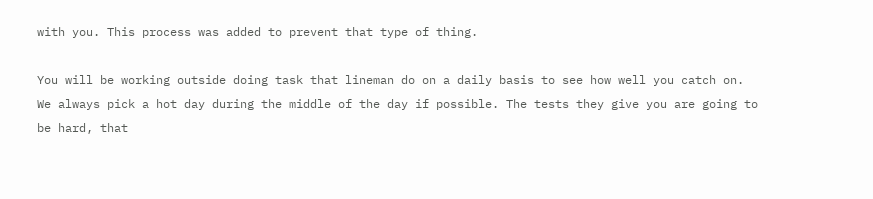with you. This process was added to prevent that type of thing.

You will be working outside doing task that lineman do on a daily basis to see how well you catch on. We always pick a hot day during the middle of the day if possible. The tests they give you are going to be hard, that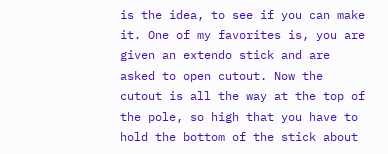is the idea, to see if you can make it. One of my favorites is, you are given an extendo stick and are asked to open cutout. Now the cutout is all the way at the top of the pole, so high that you have to hold the bottom of the stick about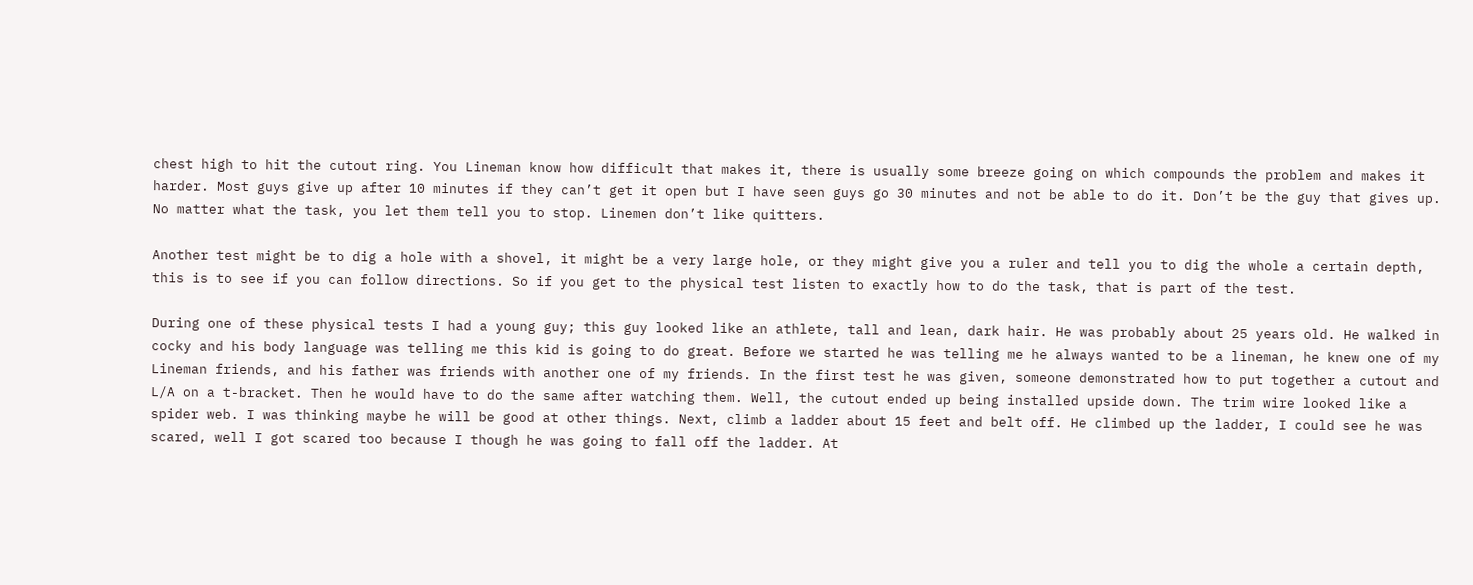chest high to hit the cutout ring. You Lineman know how difficult that makes it, there is usually some breeze going on which compounds the problem and makes it harder. Most guys give up after 10 minutes if they can’t get it open but I have seen guys go 30 minutes and not be able to do it. Don’t be the guy that gives up. No matter what the task, you let them tell you to stop. Linemen don’t like quitters.

Another test might be to dig a hole with a shovel, it might be a very large hole, or they might give you a ruler and tell you to dig the whole a certain depth, this is to see if you can follow directions. So if you get to the physical test listen to exactly how to do the task, that is part of the test.

During one of these physical tests I had a young guy; this guy looked like an athlete, tall and lean, dark hair. He was probably about 25 years old. He walked in cocky and his body language was telling me this kid is going to do great. Before we started he was telling me he always wanted to be a lineman, he knew one of my Lineman friends, and his father was friends with another one of my friends. In the first test he was given, someone demonstrated how to put together a cutout and L/A on a t-bracket. Then he would have to do the same after watching them. Well, the cutout ended up being installed upside down. The trim wire looked like a spider web. I was thinking maybe he will be good at other things. Next, climb a ladder about 15 feet and belt off. He climbed up the ladder, I could see he was scared, well I got scared too because I though he was going to fall off the ladder. At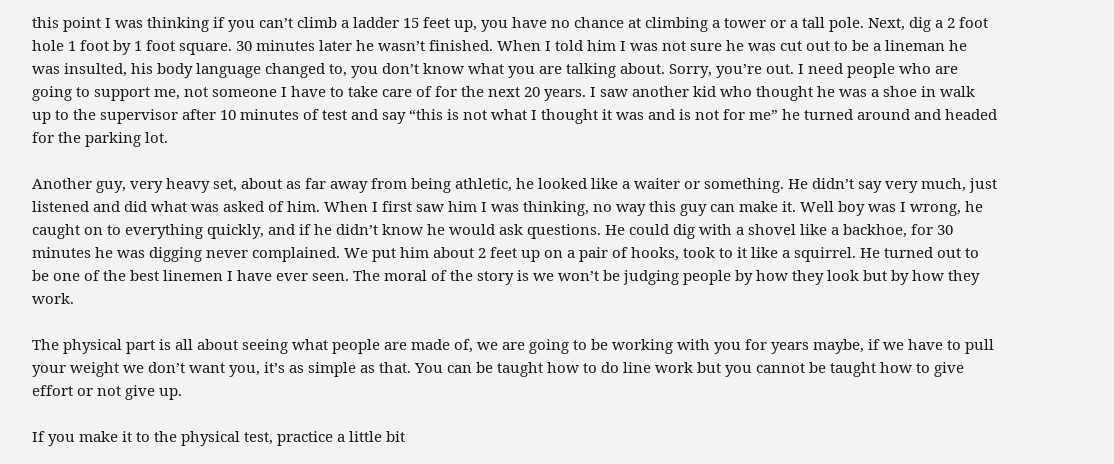this point I was thinking if you can’t climb a ladder 15 feet up, you have no chance at climbing a tower or a tall pole. Next, dig a 2 foot hole 1 foot by 1 foot square. 30 minutes later he wasn’t finished. When I told him I was not sure he was cut out to be a lineman he was insulted, his body language changed to, you don’t know what you are talking about. Sorry, you’re out. I need people who are going to support me, not someone I have to take care of for the next 20 years. I saw another kid who thought he was a shoe in walk up to the supervisor after 10 minutes of test and say “this is not what I thought it was and is not for me” he turned around and headed for the parking lot.

Another guy, very heavy set, about as far away from being athletic, he looked like a waiter or something. He didn’t say very much, just listened and did what was asked of him. When I first saw him I was thinking, no way this guy can make it. Well boy was I wrong, he caught on to everything quickly, and if he didn’t know he would ask questions. He could dig with a shovel like a backhoe, for 30 minutes he was digging never complained. We put him about 2 feet up on a pair of hooks, took to it like a squirrel. He turned out to be one of the best linemen I have ever seen. The moral of the story is we won’t be judging people by how they look but by how they work.

The physical part is all about seeing what people are made of, we are going to be working with you for years maybe, if we have to pull your weight we don’t want you, it’s as simple as that. You can be taught how to do line work but you cannot be taught how to give effort or not give up.

If you make it to the physical test, practice a little bit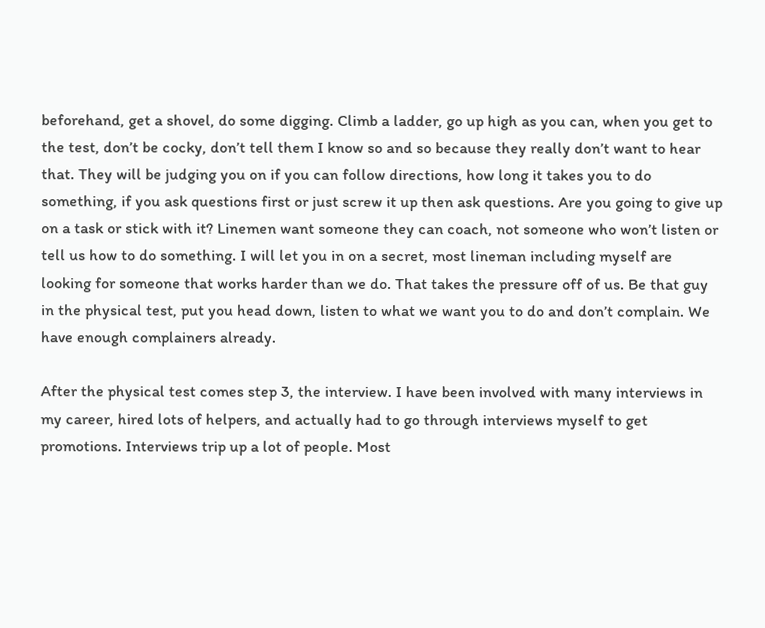beforehand, get a shovel, do some digging. Climb a ladder, go up high as you can, when you get to the test, don’t be cocky, don’t tell them I know so and so because they really don’t want to hear that. They will be judging you on if you can follow directions, how long it takes you to do something, if you ask questions first or just screw it up then ask questions. Are you going to give up on a task or stick with it? Linemen want someone they can coach, not someone who won’t listen or tell us how to do something. I will let you in on a secret, most lineman including myself are looking for someone that works harder than we do. That takes the pressure off of us. Be that guy in the physical test, put you head down, listen to what we want you to do and don’t complain. We have enough complainers already.

After the physical test comes step 3, the interview. I have been involved with many interviews in my career, hired lots of helpers, and actually had to go through interviews myself to get promotions. Interviews trip up a lot of people. Most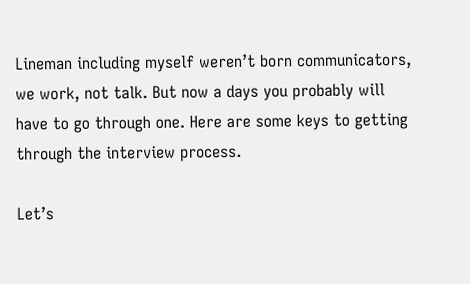Lineman including myself weren’t born communicators, we work, not talk. But now a days you probably will have to go through one. Here are some keys to getting through the interview process.

Let’s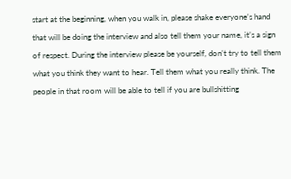start at the beginning, when you walk in, please shake everyone’s hand that will be doing the interview and also tell them your name, it’s a sign of respect. During the interview please be yourself, don’t try to tell them what you think they want to hear. Tell them what you really think. The people in that room will be able to tell if you are bullshitting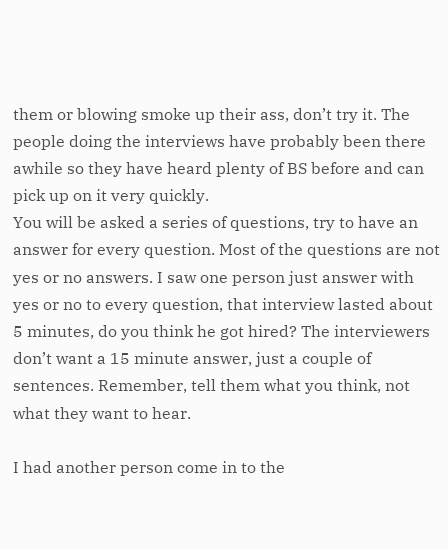them or blowing smoke up their ass, don’t try it. The people doing the interviews have probably been there awhile so they have heard plenty of BS before and can pick up on it very quickly.
You will be asked a series of questions, try to have an answer for every question. Most of the questions are not yes or no answers. I saw one person just answer with yes or no to every question, that interview lasted about 5 minutes, do you think he got hired? The interviewers don’t want a 15 minute answer, just a couple of sentences. Remember, tell them what you think, not what they want to hear.

I had another person come in to the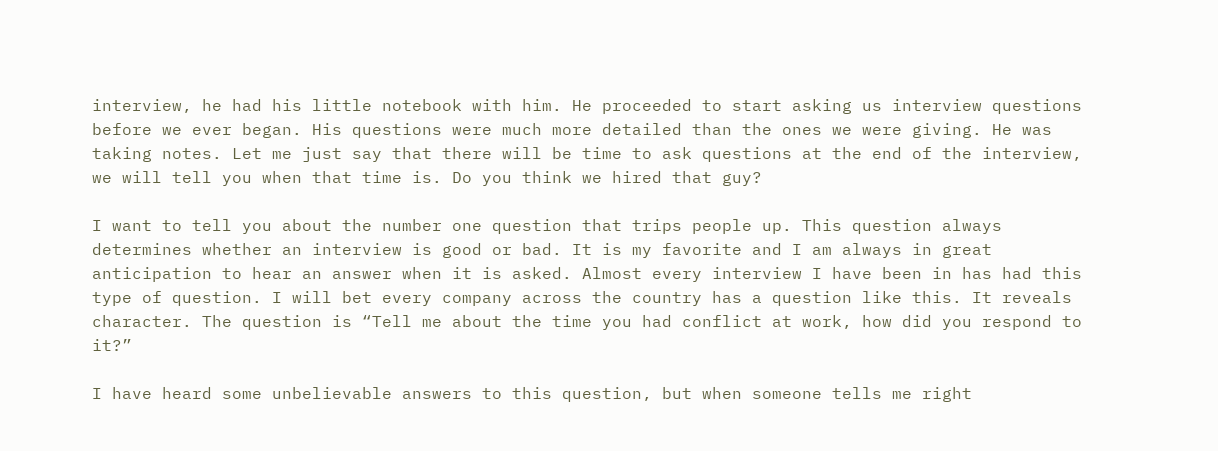interview, he had his little notebook with him. He proceeded to start asking us interview questions before we ever began. His questions were much more detailed than the ones we were giving. He was taking notes. Let me just say that there will be time to ask questions at the end of the interview, we will tell you when that time is. Do you think we hired that guy?

I want to tell you about the number one question that trips people up. This question always determines whether an interview is good or bad. It is my favorite and I am always in great anticipation to hear an answer when it is asked. Almost every interview I have been in has had this type of question. I will bet every company across the country has a question like this. It reveals character. The question is “Tell me about the time you had conflict at work, how did you respond to it?”

I have heard some unbelievable answers to this question, but when someone tells me right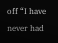off “I have never had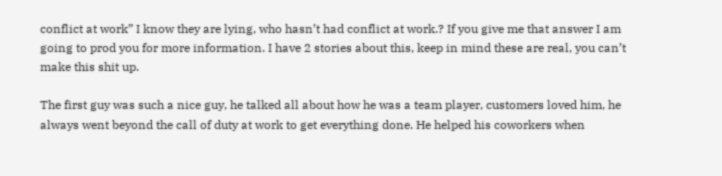conflict at work” I know they are lying, who hasn’t had conflict at work.? If you give me that answer I am going to prod you for more information. I have 2 stories about this, keep in mind these are real, you can’t make this shit up.

The first guy was such a nice guy, he talked all about how he was a team player, customers loved him, he always went beyond the call of duty at work to get everything done. He helped his coworkers when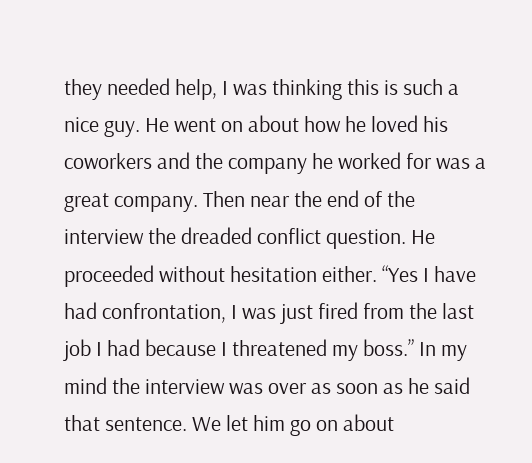they needed help, I was thinking this is such a nice guy. He went on about how he loved his coworkers and the company he worked for was a great company. Then near the end of the interview the dreaded conflict question. He proceeded without hesitation either. “Yes I have had confrontation, I was just fired from the last job I had because I threatened my boss.” In my mind the interview was over as soon as he said that sentence. We let him go on about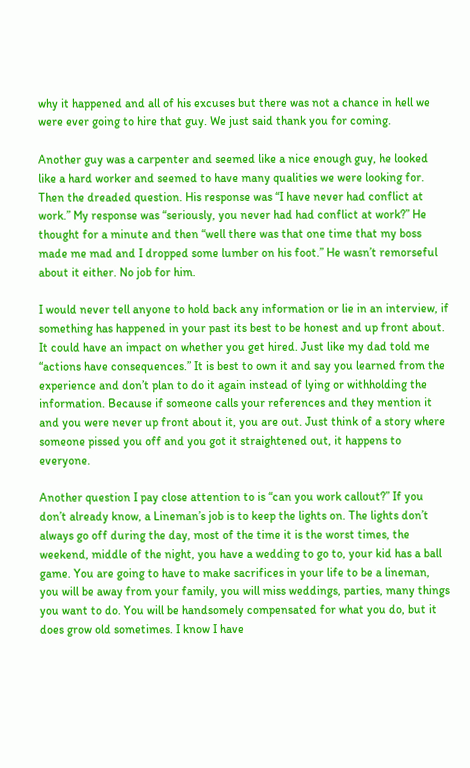why it happened and all of his excuses but there was not a chance in hell we were ever going to hire that guy. We just said thank you for coming.

Another guy was a carpenter and seemed like a nice enough guy, he looked like a hard worker and seemed to have many qualities we were looking for. Then the dreaded question. His response was “I have never had conflict at work.” My response was “seriously, you never had had conflict at work?” He thought for a minute and then “well there was that one time that my boss made me mad and I dropped some lumber on his foot.” He wasn’t remorseful about it either. No job for him.

I would never tell anyone to hold back any information or lie in an interview, if something has happened in your past its best to be honest and up front about. It could have an impact on whether you get hired. Just like my dad told me “actions have consequences.” It is best to own it and say you learned from the experience and don’t plan to do it again instead of lying or withholding the information. Because if someone calls your references and they mention it and you were never up front about it, you are out. Just think of a story where someone pissed you off and you got it straightened out, it happens to everyone.

Another question I pay close attention to is “can you work callout?” If you don’t already know, a Lineman’s job is to keep the lights on. The lights don’t always go off during the day, most of the time it is the worst times, the weekend, middle of the night, you have a wedding to go to, your kid has a ball game. You are going to have to make sacrifices in your life to be a lineman, you will be away from your family, you will miss weddings, parties, many things you want to do. You will be handsomely compensated for what you do, but it does grow old sometimes. I know I have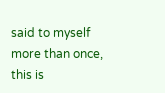said to myself more than once, this is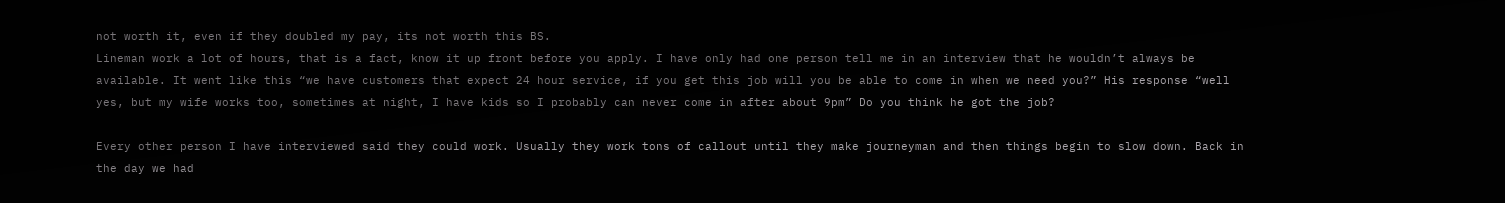not worth it, even if they doubled my pay, its not worth this BS.
Lineman work a lot of hours, that is a fact, know it up front before you apply. I have only had one person tell me in an interview that he wouldn’t always be available. It went like this “we have customers that expect 24 hour service, if you get this job will you be able to come in when we need you?” His response “well yes, but my wife works too, sometimes at night, I have kids so I probably can never come in after about 9pm” Do you think he got the job?

Every other person I have interviewed said they could work. Usually they work tons of callout until they make journeyman and then things begin to slow down. Back in the day we had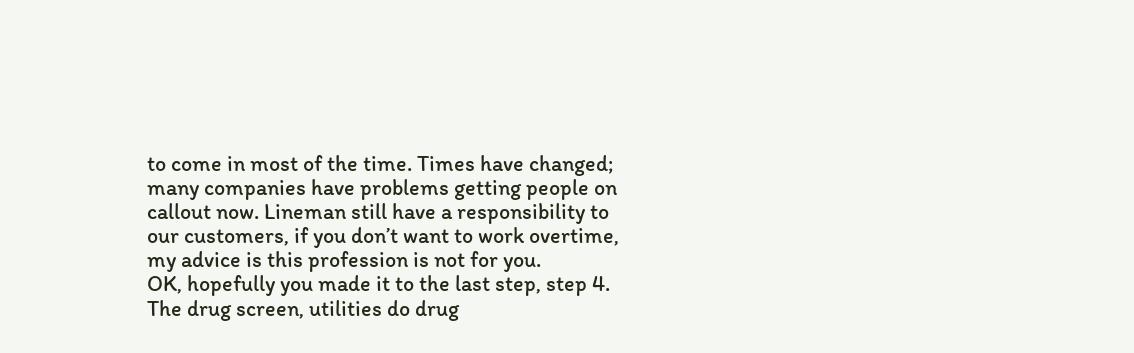to come in most of the time. Times have changed; many companies have problems getting people on callout now. Lineman still have a responsibility to our customers, if you don’t want to work overtime, my advice is this profession is not for you.
OK, hopefully you made it to the last step, step 4. The drug screen, utilities do drug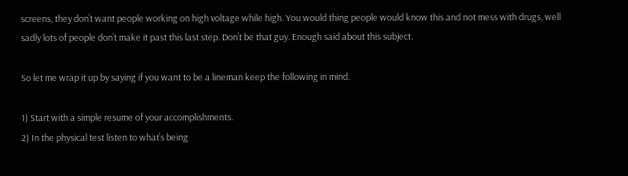screens, they don’t want people working on high voltage while high. You would thing people would know this and not mess with drugs, well sadly lots of people don’t make it past this last step. Don’t be that guy. Enough said about this subject.

So let me wrap it up by saying if you want to be a lineman keep the following in mind.

1) Start with a simple resume of your accomplishments.
2) In the physical test listen to what’s being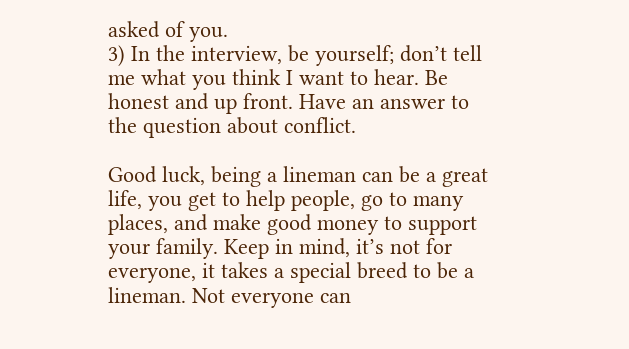asked of you.
3) In the interview, be yourself; don’t tell me what you think I want to hear. Be honest and up front. Have an answer to the question about conflict.

Good luck, being a lineman can be a great life, you get to help people, go to many places, and make good money to support your family. Keep in mind, it’s not for everyone, it takes a special breed to be a lineman. Not everyone can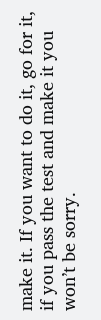make it. If you want to do it, go for it, if you pass the test and make it you won’t be sorry.